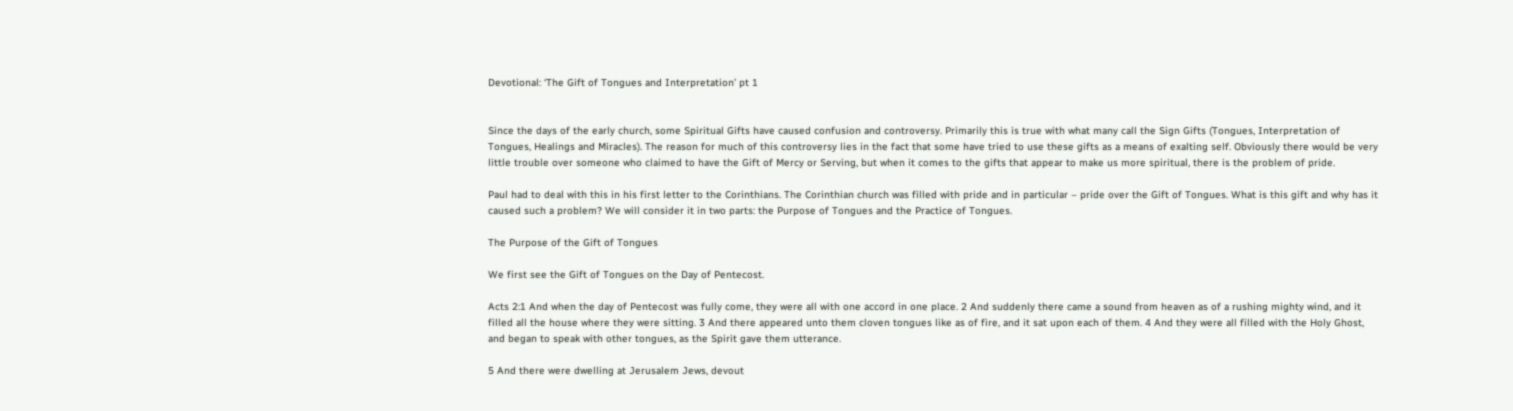Devotional: ‘The Gift of Tongues and Interpretation’ pt 1


Since the days of the early church, some Spiritual Gifts have caused confusion and controversy. Primarily this is true with what many call the Sign Gifts (Tongues, Interpretation of Tongues, Healings and Miracles). The reason for much of this controversy lies in the fact that some have tried to use these gifts as a means of exalting self. Obviously there would be very little trouble over someone who claimed to have the Gift of Mercy or Serving, but when it comes to the gifts that appear to make us more spiritual, there is the problem of pride.

Paul had to deal with this in his first letter to the Corinthians. The Corinthian church was filled with pride and in particular – pride over the Gift of Tongues. What is this gift and why has it caused such a problem? We will consider it in two parts: the Purpose of Tongues and the Practice of Tongues.

The Purpose of the Gift of Tongues

We first see the Gift of Tongues on the Day of Pentecost.

Acts 2:1 And when the day of Pentecost was fully come, they were all with one accord in one place. 2 And suddenly there came a sound from heaven as of a rushing mighty wind, and it filled all the house where they were sitting. 3 And there appeared unto them cloven tongues like as of fire, and it sat upon each of them. 4 And they were all filled with the Holy Ghost, and began to speak with other tongues, as the Spirit gave them utterance.

5 And there were dwelling at Jerusalem Jews, devout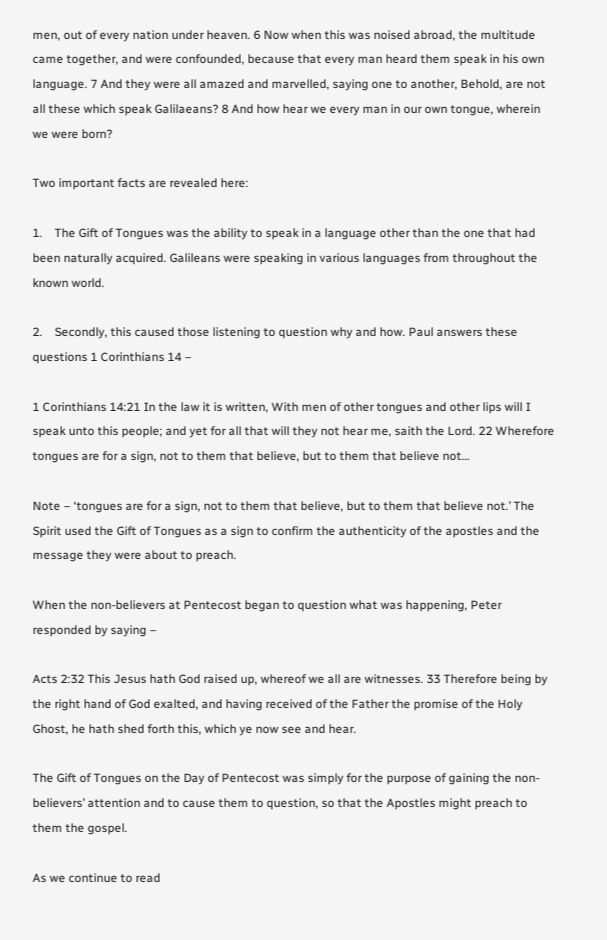men, out of every nation under heaven. 6 Now when this was noised abroad, the multitude came together, and were confounded, because that every man heard them speak in his own language. 7 And they were all amazed and marvelled, saying one to another, Behold, are not all these which speak Galilaeans? 8 And how hear we every man in our own tongue, wherein we were born?

Two important facts are revealed here:

1.    The Gift of Tongues was the ability to speak in a language other than the one that had been naturally acquired. Galileans were speaking in various languages from throughout the known world.

2.    Secondly, this caused those listening to question why and how. Paul answers these questions 1 Corinthians 14 –

1 Corinthians 14:21 In the law it is written, With men of other tongues and other lips will I speak unto this people; and yet for all that will they not hear me, saith the Lord. 22 Wherefore tongues are for a sign, not to them that believe, but to them that believe not…

Note – ‘tongues are for a sign, not to them that believe, but to them that believe not.’ The Spirit used the Gift of Tongues as a sign to confirm the authenticity of the apostles and the message they were about to preach.

When the non-believers at Pentecost began to question what was happening, Peter responded by saying –

Acts 2:32 This Jesus hath God raised up, whereof we all are witnesses. 33 Therefore being by the right hand of God exalted, and having received of the Father the promise of the Holy Ghost, he hath shed forth this, which ye now see and hear.

The Gift of Tongues on the Day of Pentecost was simply for the purpose of gaining the non-believers’ attention and to cause them to question, so that the Apostles might preach to them the gospel.

As we continue to read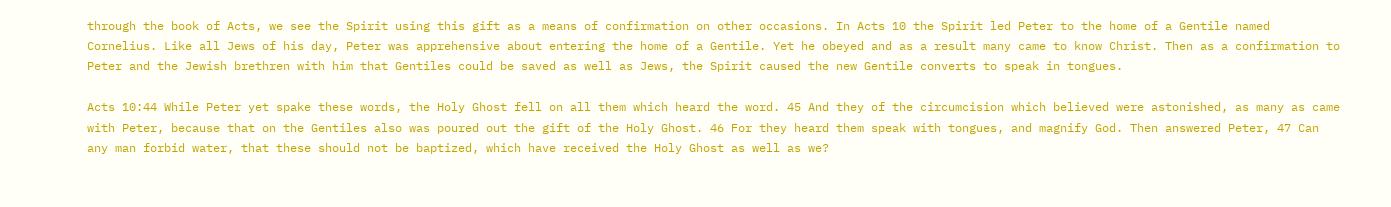through the book of Acts, we see the Spirit using this gift as a means of confirmation on other occasions. In Acts 10 the Spirit led Peter to the home of a Gentile named Cornelius. Like all Jews of his day, Peter was apprehensive about entering the home of a Gentile. Yet he obeyed and as a result many came to know Christ. Then as a confirmation to Peter and the Jewish brethren with him that Gentiles could be saved as well as Jews, the Spirit caused the new Gentile converts to speak in tongues.

Acts 10:44 While Peter yet spake these words, the Holy Ghost fell on all them which heard the word. 45 And they of the circumcision which believed were astonished, as many as came with Peter, because that on the Gentiles also was poured out the gift of the Holy Ghost. 46 For they heard them speak with tongues, and magnify God. Then answered Peter, 47 Can any man forbid water, that these should not be baptized, which have received the Holy Ghost as well as we?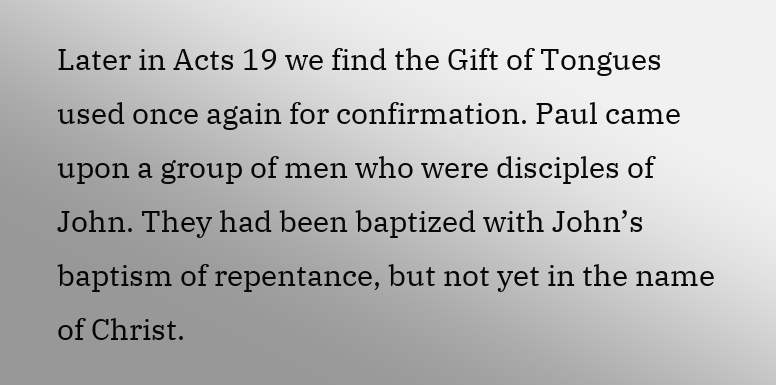Later in Acts 19 we find the Gift of Tongues used once again for confirmation. Paul came upon a group of men who were disciples of John. They had been baptized with John’s baptism of repentance, but not yet in the name of Christ.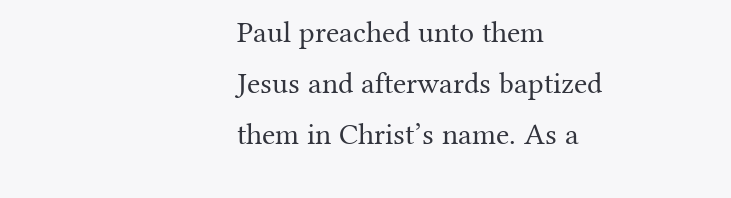Paul preached unto them Jesus and afterwards baptized them in Christ’s name. As a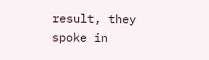result, they spoke in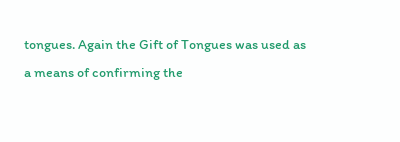tongues. Again the Gift of Tongues was used as a means of confirming the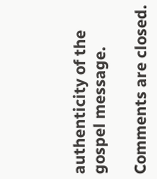authenticity of the gospel message.

Comments are closed.